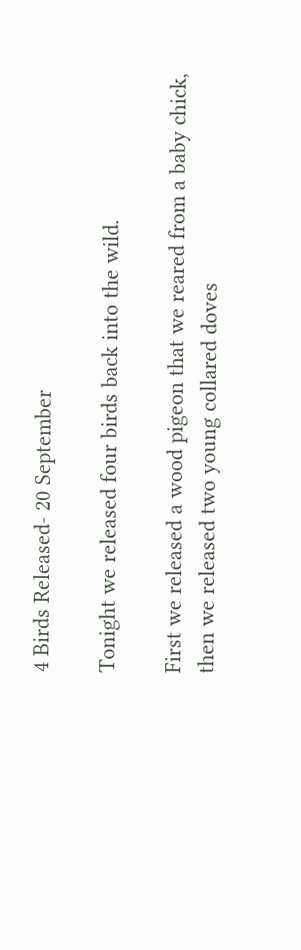4 Birds Released- 20 September

Tonight we released four birds back into the wild.

First we released a wood pigeon that we reared from a baby chick, then we released two young collared doves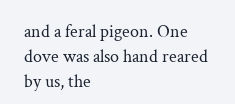and a feral pigeon. One dove was also hand reared by us, the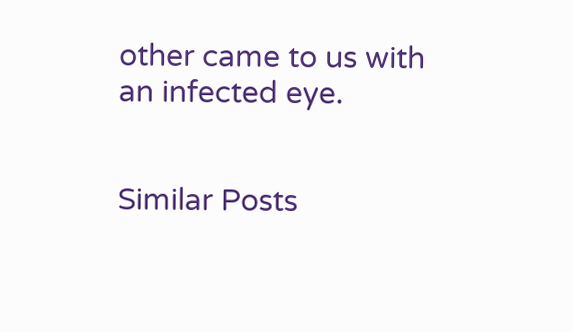other came to us with an infected eye.


Similar Posts